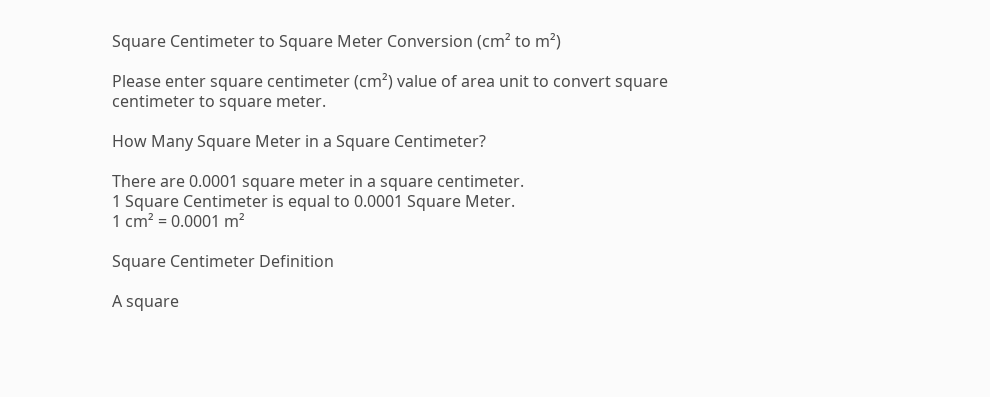Square Centimeter to Square Meter Conversion (cm² to m²)

Please enter square centimeter (cm²) value of area unit to convert square centimeter to square meter.

How Many Square Meter in a Square Centimeter?

There are 0.0001 square meter in a square centimeter.
1 Square Centimeter is equal to 0.0001 Square Meter.
1 cm² = 0.0001 m²

Square Centimeter Definition

A square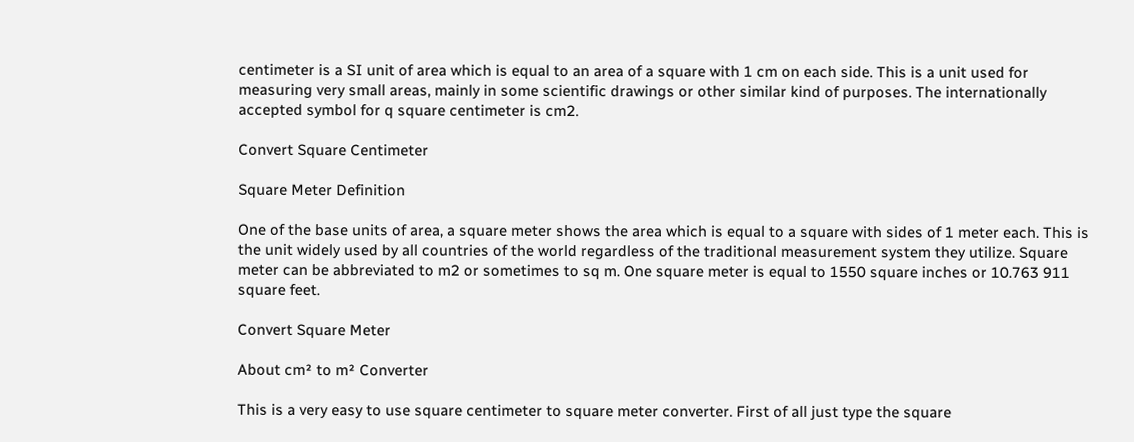centimeter is a SI unit of area which is equal to an area of a square with 1 cm on each side. This is a unit used for measuring very small areas, mainly in some scientific drawings or other similar kind of purposes. The internationally accepted symbol for q square centimeter is cm2.

Convert Square Centimeter

Square Meter Definition

One of the base units of area, a square meter shows the area which is equal to a square with sides of 1 meter each. This is the unit widely used by all countries of the world regardless of the traditional measurement system they utilize. Square meter can be abbreviated to m2 or sometimes to sq m. One square meter is equal to 1550 square inches or 10.763 911 square feet.

Convert Square Meter

About cm² to m² Converter

This is a very easy to use square centimeter to square meter converter. First of all just type the square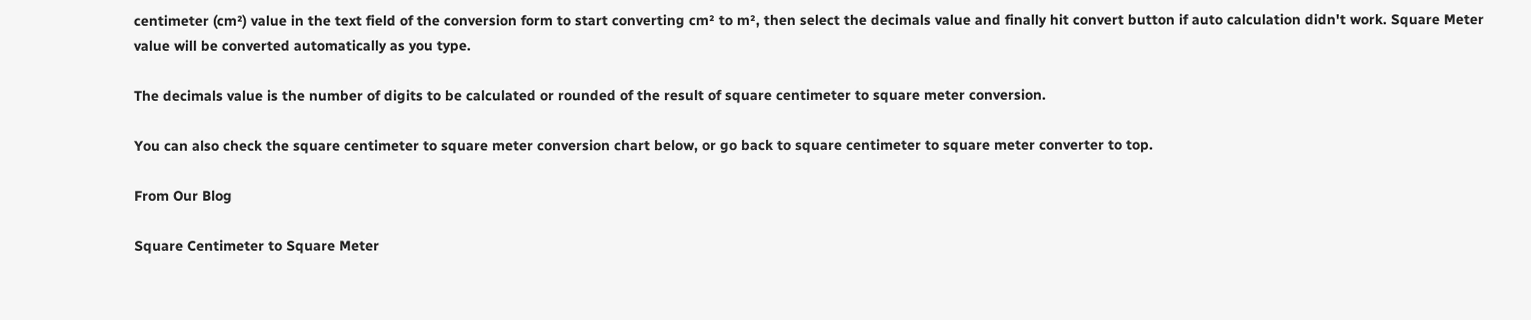centimeter (cm²) value in the text field of the conversion form to start converting cm² to m², then select the decimals value and finally hit convert button if auto calculation didn't work. Square Meter value will be converted automatically as you type.

The decimals value is the number of digits to be calculated or rounded of the result of square centimeter to square meter conversion.

You can also check the square centimeter to square meter conversion chart below, or go back to square centimeter to square meter converter to top.

From Our Blog

Square Centimeter to Square Meter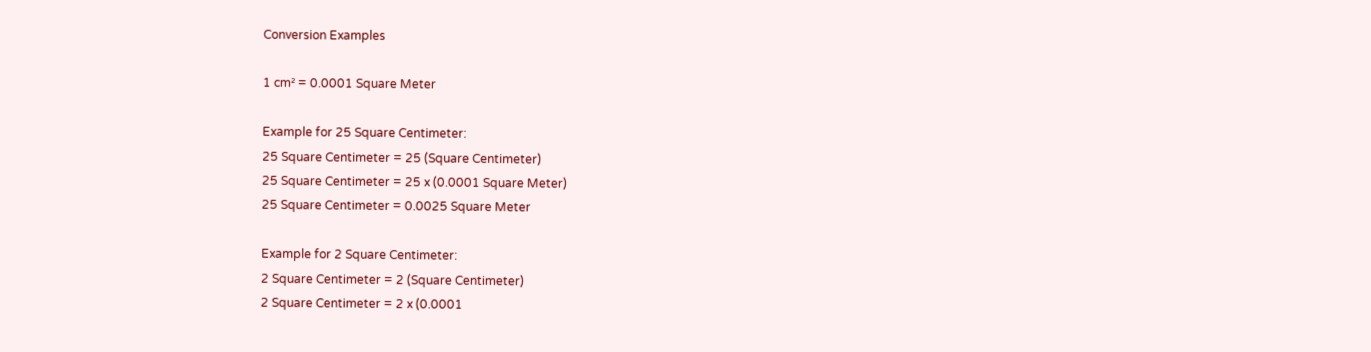Conversion Examples

1 cm² = 0.0001 Square Meter

Example for 25 Square Centimeter:
25 Square Centimeter = 25 (Square Centimeter)
25 Square Centimeter = 25 x (0.0001 Square Meter)
25 Square Centimeter = 0.0025 Square Meter

Example for 2 Square Centimeter:
2 Square Centimeter = 2 (Square Centimeter)
2 Square Centimeter = 2 x (0.0001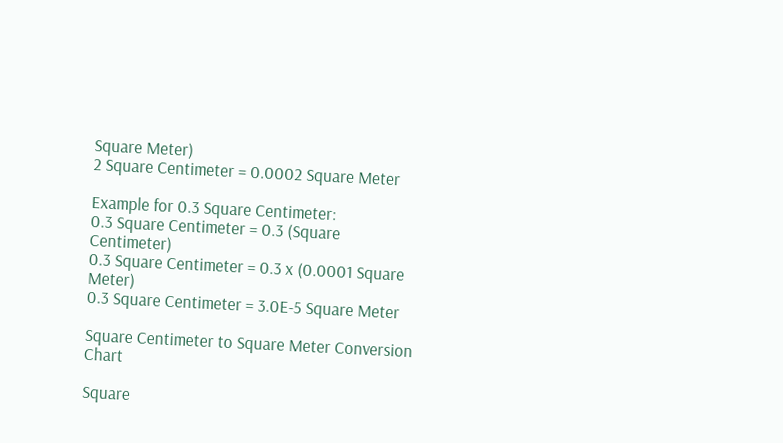Square Meter)
2 Square Centimeter = 0.0002 Square Meter

Example for 0.3 Square Centimeter:
0.3 Square Centimeter = 0.3 (Square Centimeter)
0.3 Square Centimeter = 0.3 x (0.0001 Square Meter)
0.3 Square Centimeter = 3.0E-5 Square Meter

Square Centimeter to Square Meter Conversion Chart

Square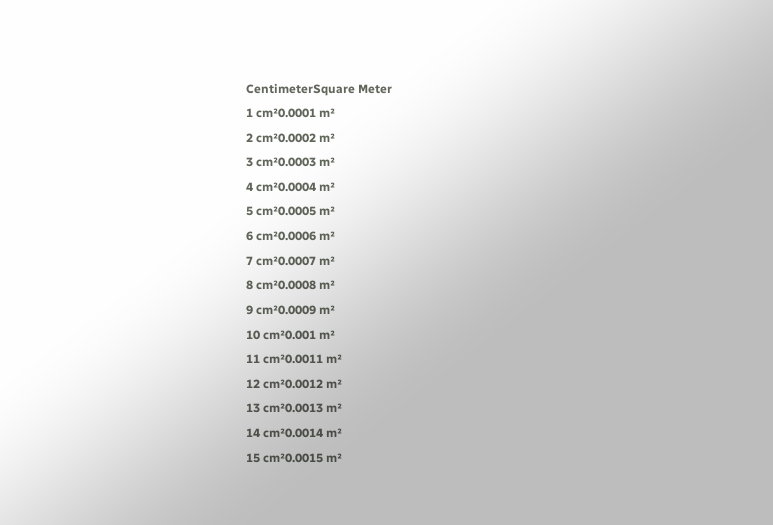CentimeterSquare Meter
1 cm²0.0001 m²
2 cm²0.0002 m²
3 cm²0.0003 m²
4 cm²0.0004 m²
5 cm²0.0005 m²
6 cm²0.0006 m²
7 cm²0.0007 m²
8 cm²0.0008 m²
9 cm²0.0009 m²
10 cm²0.001 m²
11 cm²0.0011 m²
12 cm²0.0012 m²
13 cm²0.0013 m²
14 cm²0.0014 m²
15 cm²0.0015 m²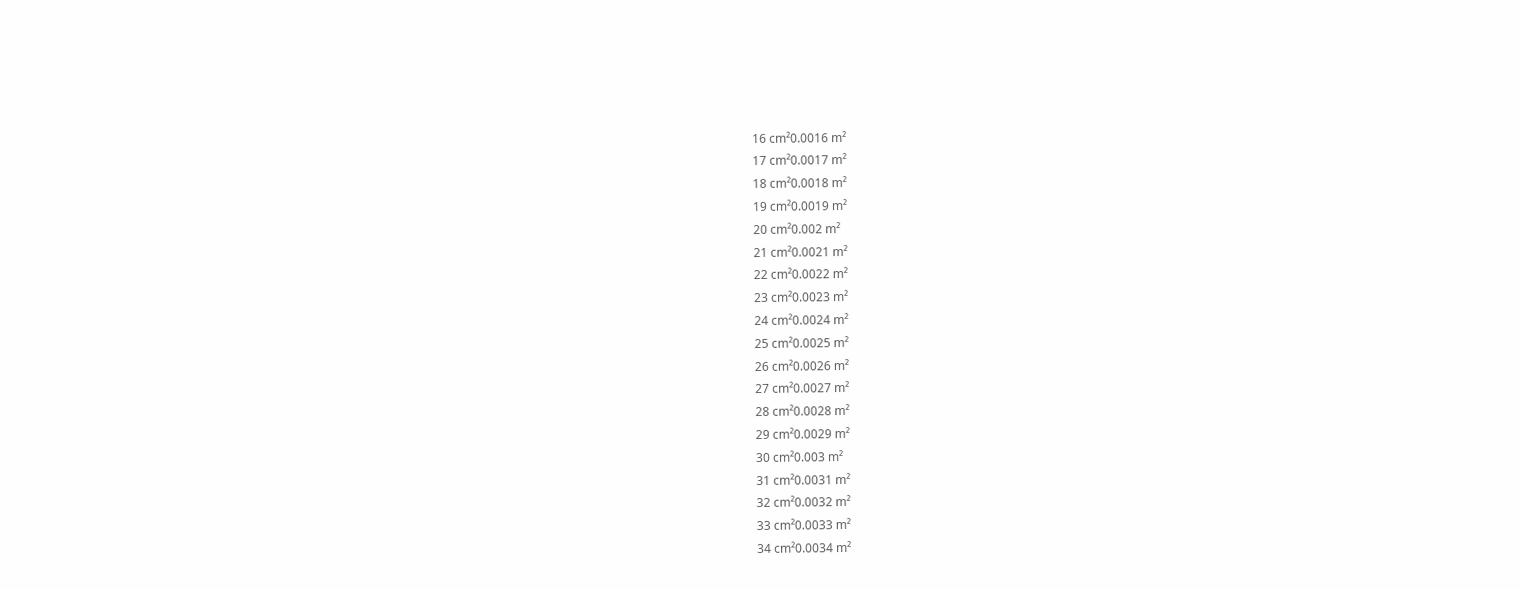16 cm²0.0016 m²
17 cm²0.0017 m²
18 cm²0.0018 m²
19 cm²0.0019 m²
20 cm²0.002 m²
21 cm²0.0021 m²
22 cm²0.0022 m²
23 cm²0.0023 m²
24 cm²0.0024 m²
25 cm²0.0025 m²
26 cm²0.0026 m²
27 cm²0.0027 m²
28 cm²0.0028 m²
29 cm²0.0029 m²
30 cm²0.003 m²
31 cm²0.0031 m²
32 cm²0.0032 m²
33 cm²0.0033 m²
34 cm²0.0034 m²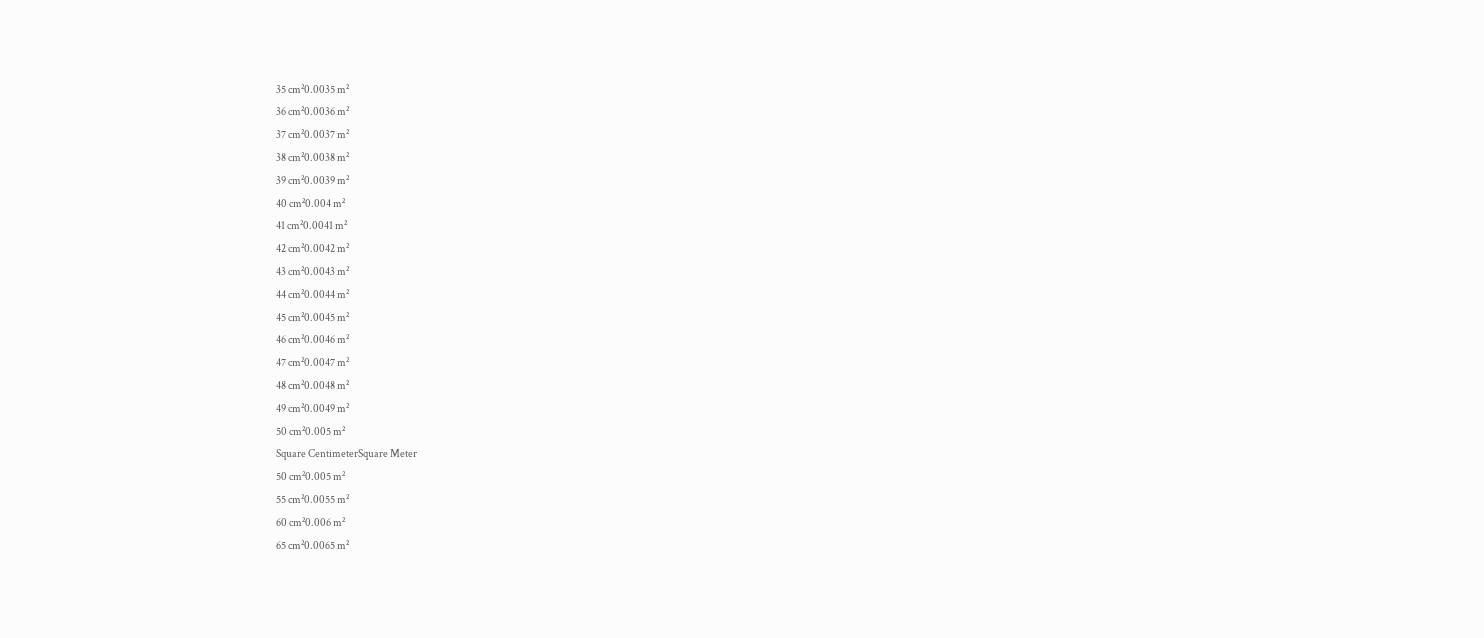35 cm²0.0035 m²
36 cm²0.0036 m²
37 cm²0.0037 m²
38 cm²0.0038 m²
39 cm²0.0039 m²
40 cm²0.004 m²
41 cm²0.0041 m²
42 cm²0.0042 m²
43 cm²0.0043 m²
44 cm²0.0044 m²
45 cm²0.0045 m²
46 cm²0.0046 m²
47 cm²0.0047 m²
48 cm²0.0048 m²
49 cm²0.0049 m²
50 cm²0.005 m²
Square CentimeterSquare Meter
50 cm²0.005 m²
55 cm²0.0055 m²
60 cm²0.006 m²
65 cm²0.0065 m²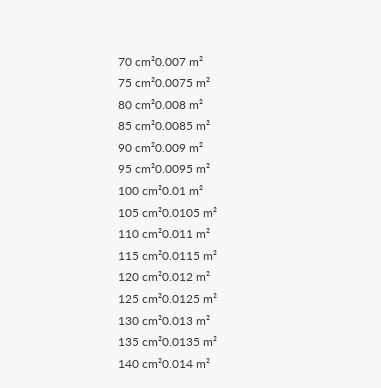70 cm²0.007 m²
75 cm²0.0075 m²
80 cm²0.008 m²
85 cm²0.0085 m²
90 cm²0.009 m²
95 cm²0.0095 m²
100 cm²0.01 m²
105 cm²0.0105 m²
110 cm²0.011 m²
115 cm²0.0115 m²
120 cm²0.012 m²
125 cm²0.0125 m²
130 cm²0.013 m²
135 cm²0.0135 m²
140 cm²0.014 m²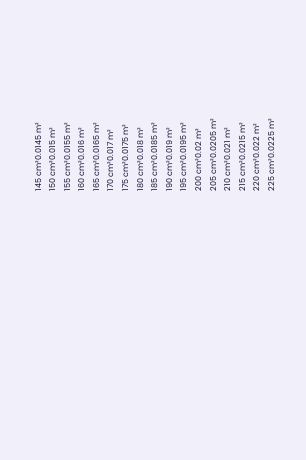145 cm²0.0145 m²
150 cm²0.015 m²
155 cm²0.0155 m²
160 cm²0.016 m²
165 cm²0.0165 m²
170 cm²0.017 m²
175 cm²0.0175 m²
180 cm²0.018 m²
185 cm²0.0185 m²
190 cm²0.019 m²
195 cm²0.0195 m²
200 cm²0.02 m²
205 cm²0.0205 m²
210 cm²0.021 m²
215 cm²0.0215 m²
220 cm²0.022 m²
225 cm²0.0225 m²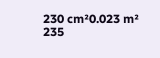230 cm²0.023 m²
235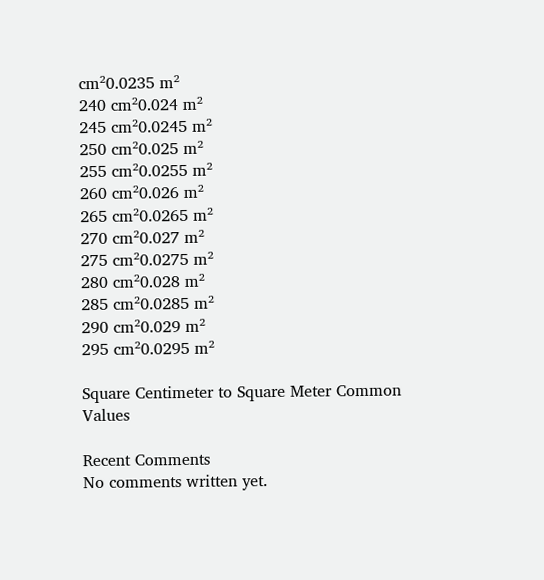cm²0.0235 m²
240 cm²0.024 m²
245 cm²0.0245 m²
250 cm²0.025 m²
255 cm²0.0255 m²
260 cm²0.026 m²
265 cm²0.0265 m²
270 cm²0.027 m²
275 cm²0.0275 m²
280 cm²0.028 m²
285 cm²0.0285 m²
290 cm²0.029 m²
295 cm²0.0295 m²

Square Centimeter to Square Meter Common Values

Recent Comments
No comments written yet.